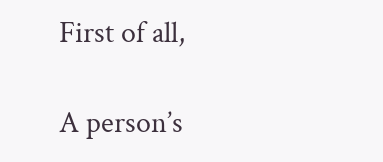First of all,

A person’s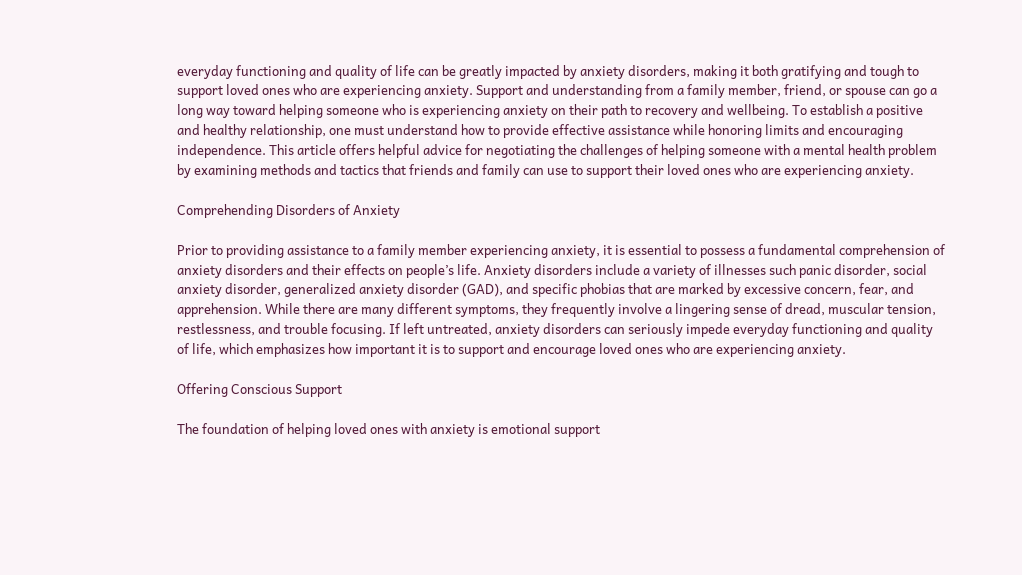everyday functioning and quality of life can be greatly impacted by anxiety disorders, making it both gratifying and tough to support loved ones who are experiencing anxiety. Support and understanding from a family member, friend, or spouse can go a long way toward helping someone who is experiencing anxiety on their path to recovery and wellbeing. To establish a positive and healthy relationship, one must understand how to provide effective assistance while honoring limits and encouraging independence. This article offers helpful advice for negotiating the challenges of helping someone with a mental health problem by examining methods and tactics that friends and family can use to support their loved ones who are experiencing anxiety.

Comprehending Disorders of Anxiety

Prior to providing assistance to a family member experiencing anxiety, it is essential to possess a fundamental comprehension of anxiety disorders and their effects on people’s life. Anxiety disorders include a variety of illnesses such panic disorder, social anxiety disorder, generalized anxiety disorder (GAD), and specific phobias that are marked by excessive concern, fear, and apprehension. While there are many different symptoms, they frequently involve a lingering sense of dread, muscular tension, restlessness, and trouble focusing. If left untreated, anxiety disorders can seriously impede everyday functioning and quality of life, which emphasizes how important it is to support and encourage loved ones who are experiencing anxiety.

Offering Conscious Support

The foundation of helping loved ones with anxiety is emotional support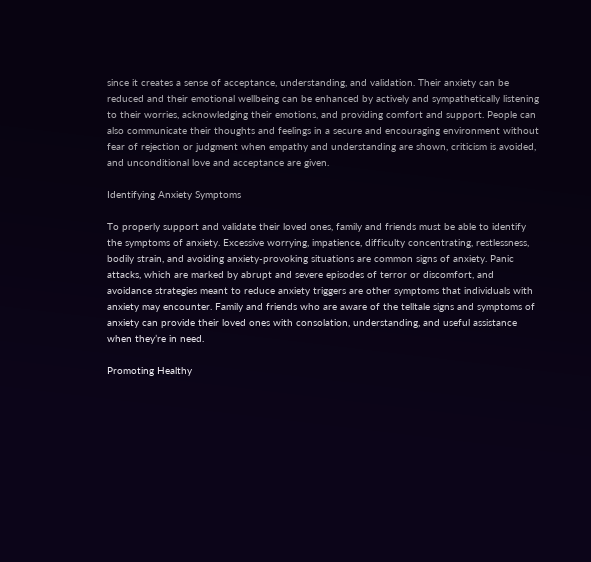since it creates a sense of acceptance, understanding, and validation. Their anxiety can be reduced and their emotional wellbeing can be enhanced by actively and sympathetically listening to their worries, acknowledging their emotions, and providing comfort and support. People can also communicate their thoughts and feelings in a secure and encouraging environment without fear of rejection or judgment when empathy and understanding are shown, criticism is avoided, and unconditional love and acceptance are given.

Identifying Anxiety Symptoms

To properly support and validate their loved ones, family and friends must be able to identify the symptoms of anxiety. Excessive worrying, impatience, difficulty concentrating, restlessness, bodily strain, and avoiding anxiety-provoking situations are common signs of anxiety. Panic attacks, which are marked by abrupt and severe episodes of terror or discomfort, and avoidance strategies meant to reduce anxiety triggers are other symptoms that individuals with anxiety may encounter. Family and friends who are aware of the telltale signs and symptoms of anxiety can provide their loved ones with consolation, understanding, and useful assistance when they’re in need.

Promoting Healthy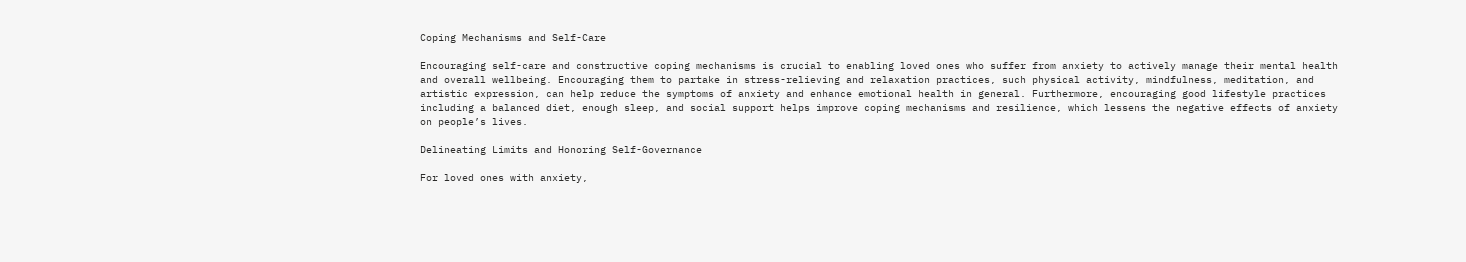Coping Mechanisms and Self-Care

Encouraging self-care and constructive coping mechanisms is crucial to enabling loved ones who suffer from anxiety to actively manage their mental health and overall wellbeing. Encouraging them to partake in stress-relieving and relaxation practices, such physical activity, mindfulness, meditation, and artistic expression, can help reduce the symptoms of anxiety and enhance emotional health in general. Furthermore, encouraging good lifestyle practices including a balanced diet, enough sleep, and social support helps improve coping mechanisms and resilience, which lessens the negative effects of anxiety on people’s lives.

Delineating Limits and Honoring Self-Governance

For loved ones with anxiety,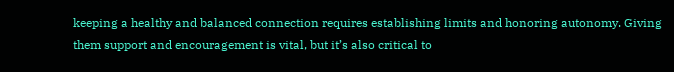keeping a healthy and balanced connection requires establishing limits and honoring autonomy. Giving them support and encouragement is vital, but it’s also critical to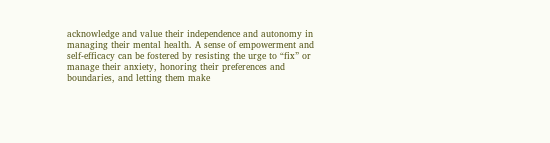acknowledge and value their independence and autonomy in managing their mental health. A sense of empowerment and self-efficacy can be fostered by resisting the urge to “fix” or manage their anxiety, honoring their preferences and boundaries, and letting them make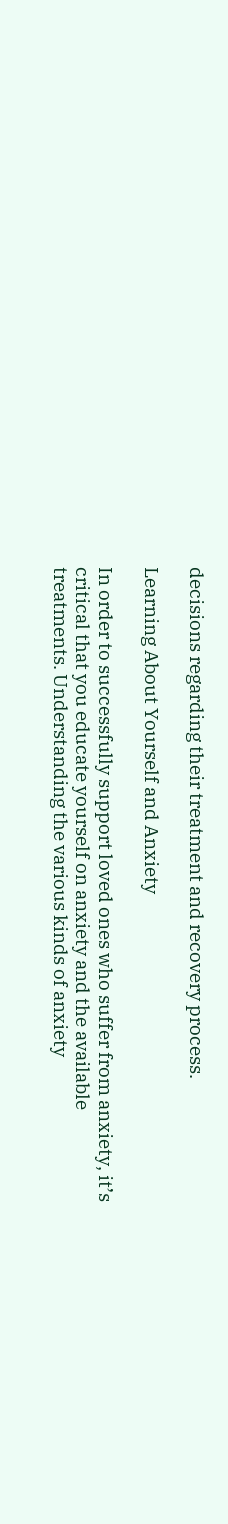decisions regarding their treatment and recovery process.

Learning About Yourself and Anxiety

In order to successfully support loved ones who suffer from anxiety, it’s critical that you educate yourself on anxiety and the available treatments. Understanding the various kinds of anxiety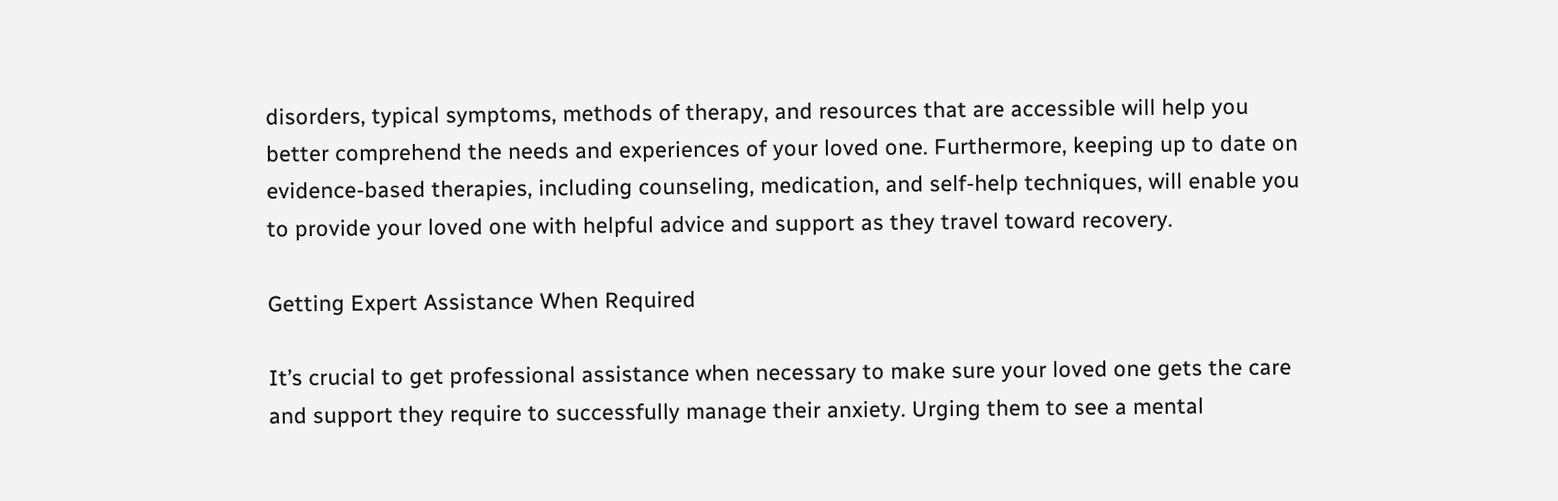disorders, typical symptoms, methods of therapy, and resources that are accessible will help you better comprehend the needs and experiences of your loved one. Furthermore, keeping up to date on evidence-based therapies, including counseling, medication, and self-help techniques, will enable you to provide your loved one with helpful advice and support as they travel toward recovery.

Getting Expert Assistance When Required

It’s crucial to get professional assistance when necessary to make sure your loved one gets the care and support they require to successfully manage their anxiety. Urging them to see a mental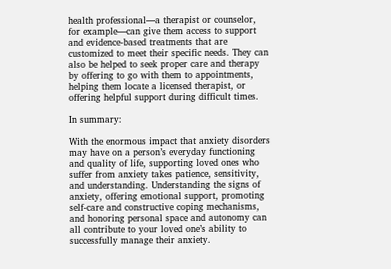health professional—a therapist or counselor, for example—can give them access to support and evidence-based treatments that are customized to meet their specific needs. They can also be helped to seek proper care and therapy by offering to go with them to appointments, helping them locate a licensed therapist, or offering helpful support during difficult times.

In summary:

With the enormous impact that anxiety disorders may have on a person’s everyday functioning and quality of life, supporting loved ones who suffer from anxiety takes patience, sensitivity, and understanding. Understanding the signs of anxiety, offering emotional support, promoting self-care and constructive coping mechanisms, and honoring personal space and autonomy can all contribute to your loved one’s ability to successfully manage their anxiety.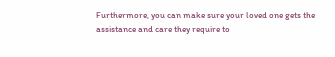Furthermore, you can make sure your loved one gets the assistance and care they require to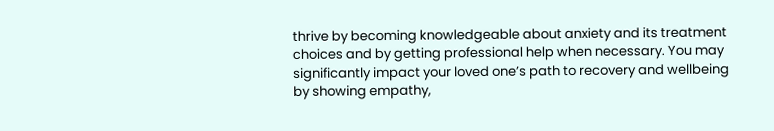thrive by becoming knowledgeable about anxiety and its treatment choices and by getting professional help when necessary. You may significantly impact your loved one’s path to recovery and wellbeing by showing empathy,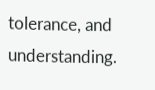tolerance, and understanding.